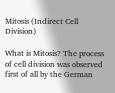Mitosis (Indirect Cell Division)

What is Mitosis? The process of cell division was observed first of all by the German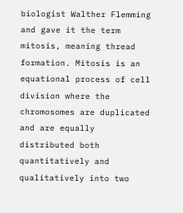biologist Walther Flemming and gave it the term mitosis, meaning thread formation. Mitosis is an equational process of cell division where the chromosomes are duplicated and are equally distributed both quantitatively and qualitatively into two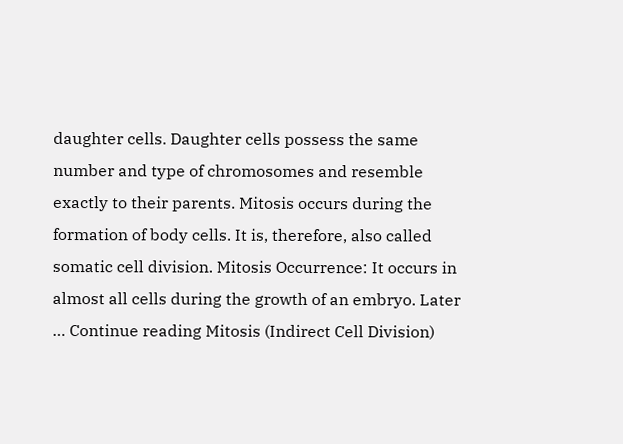daughter cells. Daughter cells possess the same number and type of chromosomes and resemble exactly to their parents. Mitosis occurs during the formation of body cells. It is, therefore, also called somatic cell division. Mitosis Occurrence: It occurs in almost all cells during the growth of an embryo. Later … Continue reading Mitosis (Indirect Cell Division)